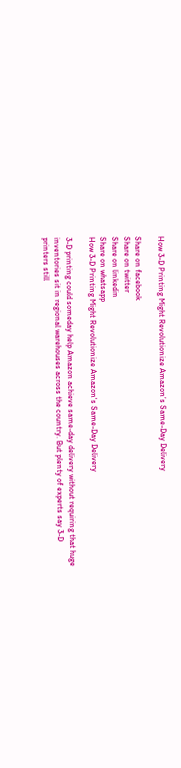How 3-D Printing Might Revolutionize Amazon’s Same-Day Delivery

Share on facebook
Share on twitter
Share on linkedin
Share on whatsapp
How 3-D Printing Might Revolutionize Amazon's Same-Day Delivery

3-D printing could someday help Amazon achieve same-day delivery without requiring that huge inventories sit in regional warehouses across the country. But plenty of experts say 3-D printers still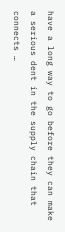have a long way to go before they can make a serious dent in the supply chain that connects …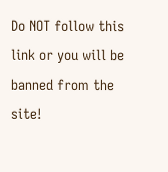Do NOT follow this link or you will be banned from the site!